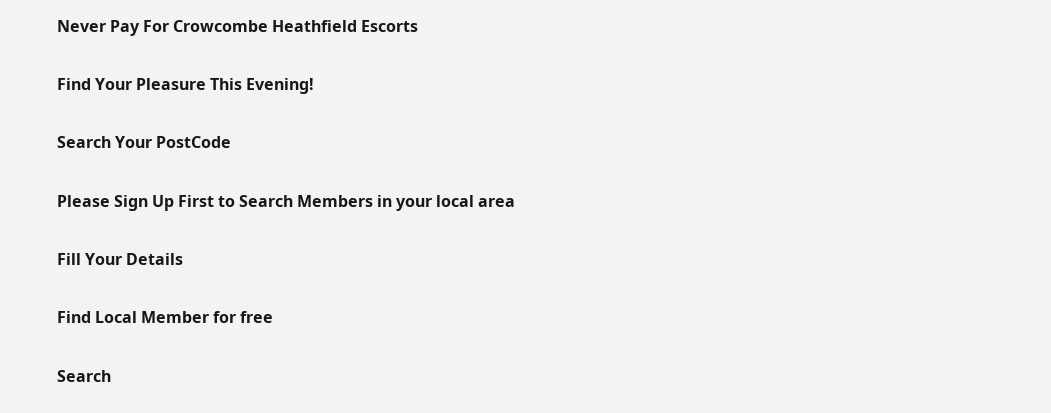Never Pay For Crowcombe Heathfield Escorts

Find Your Pleasure This Evening!

Search Your PostCode

Please Sign Up First to Search Members in your local area

Fill Your Details

Find Local Member for free

Search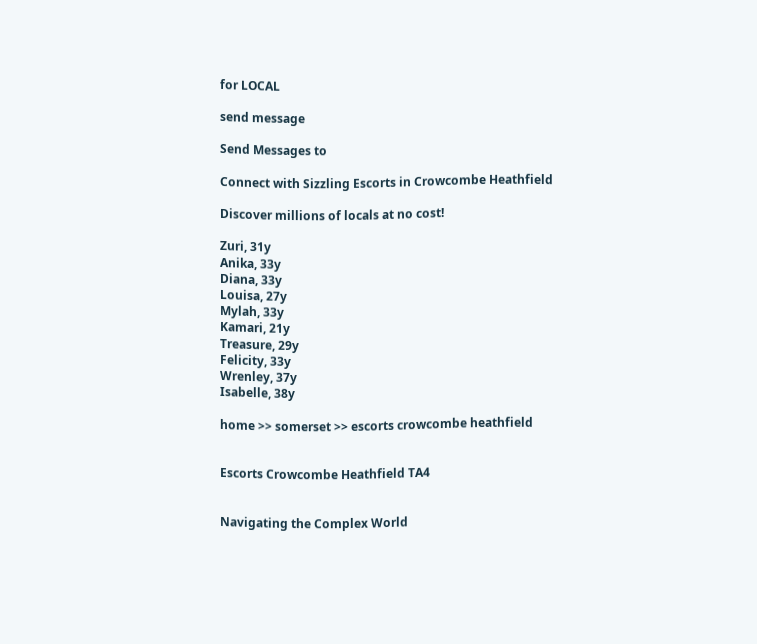for LOCAL

send message

Send Messages to

Connect with Sizzling Escorts in Crowcombe Heathfield

Discover millions of locals at no cost!

Zuri, 31y
Anika, 33y
Diana, 33y
Louisa, 27y
Mylah, 33y
Kamari, 21y
Treasure, 29y
Felicity, 33y
Wrenley, 37y
Isabelle, 38y

home >> somerset >> escorts crowcombe heathfield


Escorts Crowcombe Heathfield TA4


Navigating the Complex World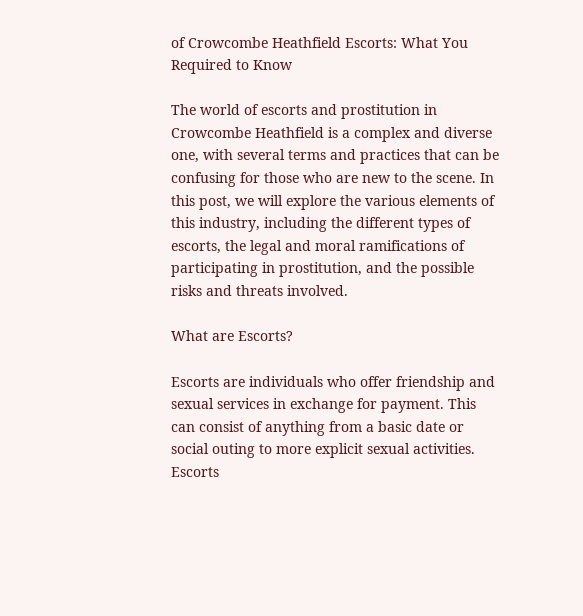of Crowcombe Heathfield Escorts: What You Required to Know

The world of escorts and prostitution in Crowcombe Heathfield is a complex and diverse one, with several terms and practices that can be confusing for those who are new to the scene. In this post, we will explore the various elements of this industry, including the different types of escorts, the legal and moral ramifications of participating in prostitution, and the possible risks and threats involved.

What are Escorts?

Escorts are individuals who offer friendship and sexual services in exchange for payment. This can consist of anything from a basic date or social outing to more explicit sexual activities. Escorts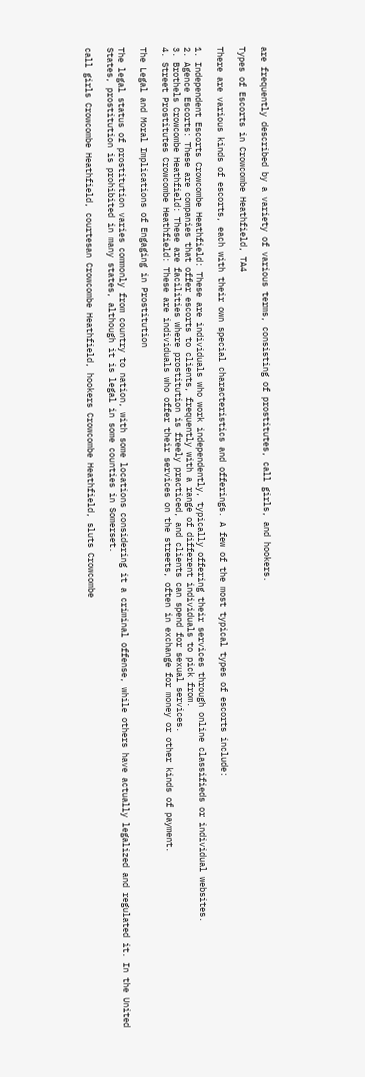are frequently described by a variety of various terms, consisting of prostitutes, call girls, and hookers.

Types of Escorts in Crowcombe Heathfield, TA4

There are various kinds of escorts, each with their own special characteristics and offerings. A few of the most typical types of escorts include:

1. Independent Escorts Crowcombe Heathfield: These are individuals who work independently, typically offering their services through online classifieds or individual websites.
2. Agence Escorts: These are companies that offer escorts to clients, frequently with a range of different individuals to pick from.
3. Brothels Crowcombe Heathfield: These are facilities where prostitution is freely practiced, and clients can spend for sexual services.
4. Street Prostitutes Crowcombe Heathfield: These are individuals who offer their services on the streets, often in exchange for money or other kinds of payment.

The Legal and Moral Implications of Engaging in Prostitution

The legal status of prostitution varies commonly from country to nation, with some locations considering it a criminal offense, while others have actually legalized and regulated it. In the United States, prostitution is prohibited in many states, although it is legal in some counties in Somerset.

call girls Crowcombe Heathfield, courtesan Crowcombe Heathfield, hookers Crowcombe Heathfield, sluts Crowcombe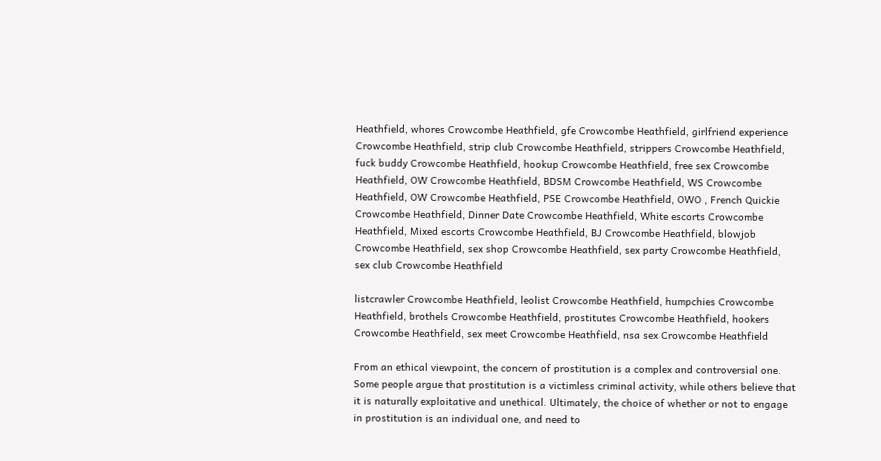Heathfield, whores Crowcombe Heathfield, gfe Crowcombe Heathfield, girlfriend experience Crowcombe Heathfield, strip club Crowcombe Heathfield, strippers Crowcombe Heathfield, fuck buddy Crowcombe Heathfield, hookup Crowcombe Heathfield, free sex Crowcombe Heathfield, OW Crowcombe Heathfield, BDSM Crowcombe Heathfield, WS Crowcombe Heathfield, OW Crowcombe Heathfield, PSE Crowcombe Heathfield, OWO , French Quickie Crowcombe Heathfield, Dinner Date Crowcombe Heathfield, White escorts Crowcombe Heathfield, Mixed escorts Crowcombe Heathfield, BJ Crowcombe Heathfield, blowjob Crowcombe Heathfield, sex shop Crowcombe Heathfield, sex party Crowcombe Heathfield, sex club Crowcombe Heathfield

listcrawler Crowcombe Heathfield, leolist Crowcombe Heathfield, humpchies Crowcombe Heathfield, brothels Crowcombe Heathfield, prostitutes Crowcombe Heathfield, hookers Crowcombe Heathfield, sex meet Crowcombe Heathfield, nsa sex Crowcombe Heathfield

From an ethical viewpoint, the concern of prostitution is a complex and controversial one. Some people argue that prostitution is a victimless criminal activity, while others believe that it is naturally exploitative and unethical. Ultimately, the choice of whether or not to engage in prostitution is an individual one, and need to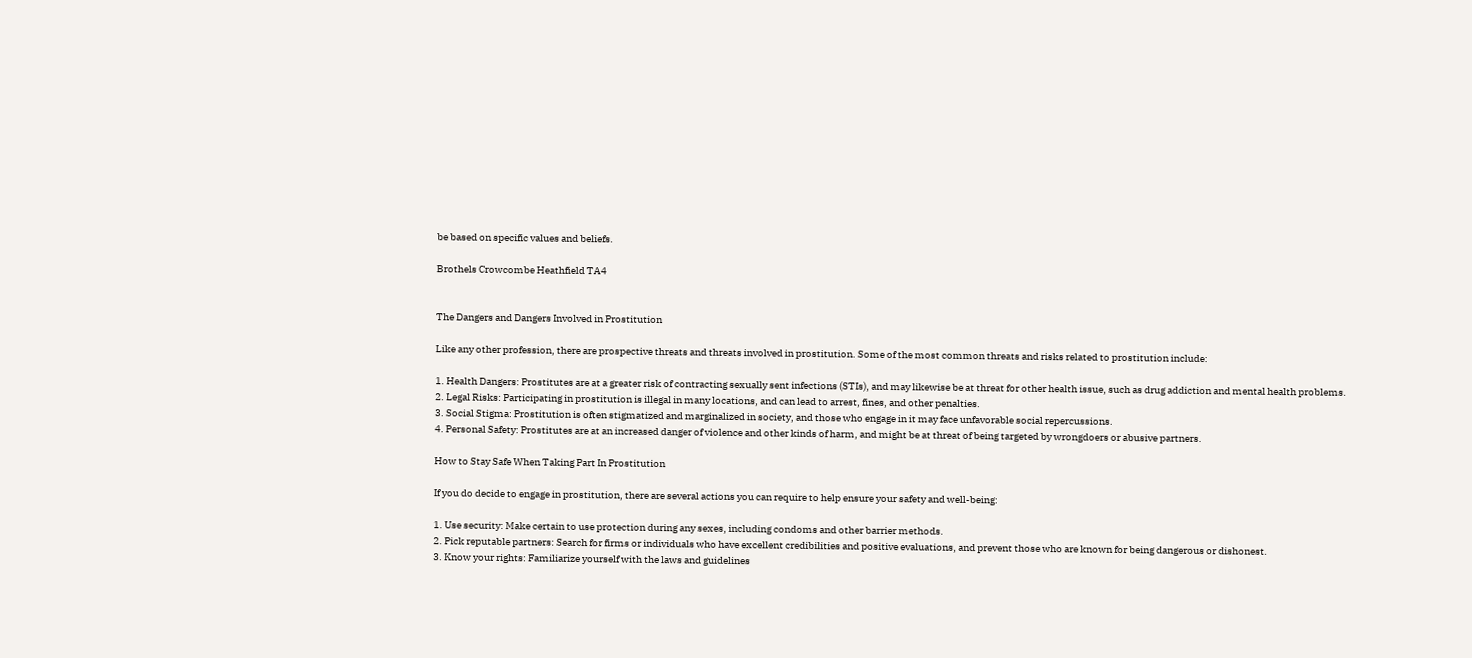be based on specific values and beliefs.

Brothels Crowcombe Heathfield TA4


The Dangers and Dangers Involved in Prostitution

Like any other profession, there are prospective threats and threats involved in prostitution. Some of the most common threats and risks related to prostitution include:

1. Health Dangers: Prostitutes are at a greater risk of contracting sexually sent infections (STIs), and may likewise be at threat for other health issue, such as drug addiction and mental health problems.
2. Legal Risks: Participating in prostitution is illegal in many locations, and can lead to arrest, fines, and other penalties.
3. Social Stigma: Prostitution is often stigmatized and marginalized in society, and those who engage in it may face unfavorable social repercussions.
4. Personal Safety: Prostitutes are at an increased danger of violence and other kinds of harm, and might be at threat of being targeted by wrongdoers or abusive partners.

How to Stay Safe When Taking Part In Prostitution

If you do decide to engage in prostitution, there are several actions you can require to help ensure your safety and well-being:

1. Use security: Make certain to use protection during any sexes, including condoms and other barrier methods.
2. Pick reputable partners: Search for firms or individuals who have excellent credibilities and positive evaluations, and prevent those who are known for being dangerous or dishonest.
3. Know your rights: Familiarize yourself with the laws and guidelines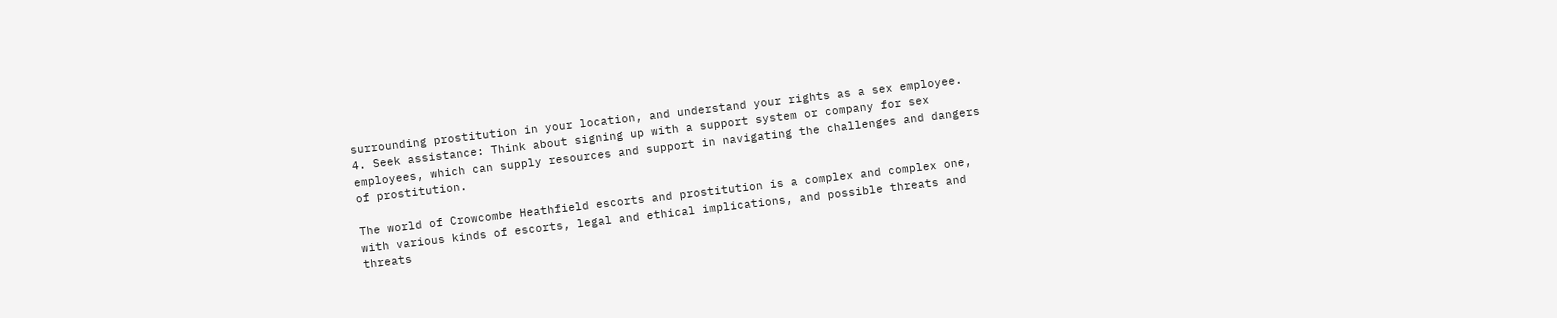surrounding prostitution in your location, and understand your rights as a sex employee.
4. Seek assistance: Think about signing up with a support system or company for sex employees, which can supply resources and support in navigating the challenges and dangers of prostitution.

The world of Crowcombe Heathfield escorts and prostitution is a complex and complex one, with various kinds of escorts, legal and ethical implications, and possible threats and threats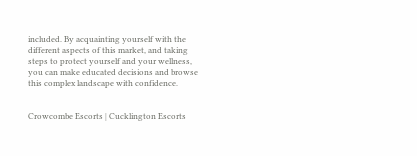included. By acquainting yourself with the different aspects of this market, and taking steps to protect yourself and your wellness, you can make educated decisions and browse this complex landscape with confidence.


Crowcombe Escorts | Cucklington Escorts